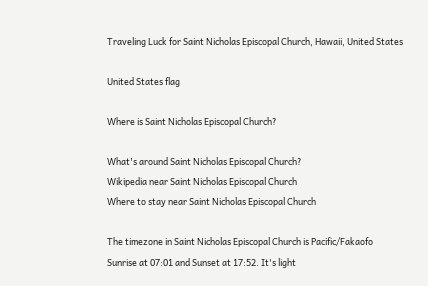Traveling Luck for Saint Nicholas Episcopal Church, Hawaii, United States

United States flag

Where is Saint Nicholas Episcopal Church?

What's around Saint Nicholas Episcopal Church?
Wikipedia near Saint Nicholas Episcopal Church
Where to stay near Saint Nicholas Episcopal Church

The timezone in Saint Nicholas Episcopal Church is Pacific/Fakaofo
Sunrise at 07:01 and Sunset at 17:52. It's light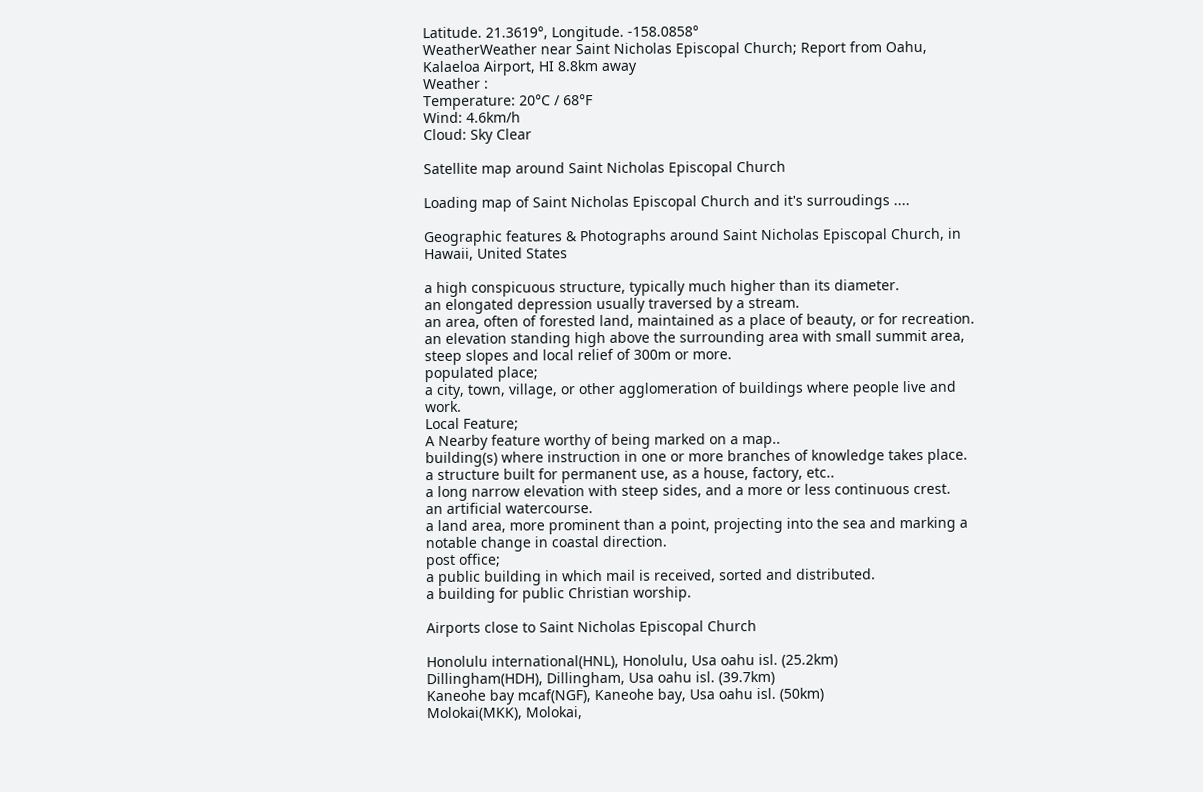Latitude. 21.3619°, Longitude. -158.0858°
WeatherWeather near Saint Nicholas Episcopal Church; Report from Oahu, Kalaeloa Airport, HI 8.8km away
Weather :
Temperature: 20°C / 68°F
Wind: 4.6km/h
Cloud: Sky Clear

Satellite map around Saint Nicholas Episcopal Church

Loading map of Saint Nicholas Episcopal Church and it's surroudings ....

Geographic features & Photographs around Saint Nicholas Episcopal Church, in Hawaii, United States

a high conspicuous structure, typically much higher than its diameter.
an elongated depression usually traversed by a stream.
an area, often of forested land, maintained as a place of beauty, or for recreation.
an elevation standing high above the surrounding area with small summit area, steep slopes and local relief of 300m or more.
populated place;
a city, town, village, or other agglomeration of buildings where people live and work.
Local Feature;
A Nearby feature worthy of being marked on a map..
building(s) where instruction in one or more branches of knowledge takes place.
a structure built for permanent use, as a house, factory, etc..
a long narrow elevation with steep sides, and a more or less continuous crest.
an artificial watercourse.
a land area, more prominent than a point, projecting into the sea and marking a notable change in coastal direction.
post office;
a public building in which mail is received, sorted and distributed.
a building for public Christian worship.

Airports close to Saint Nicholas Episcopal Church

Honolulu international(HNL), Honolulu, Usa oahu isl. (25.2km)
Dillingham(HDH), Dillingham, Usa oahu isl. (39.7km)
Kaneohe bay mcaf(NGF), Kaneohe bay, Usa oahu isl. (50km)
Molokai(MKK), Molokai,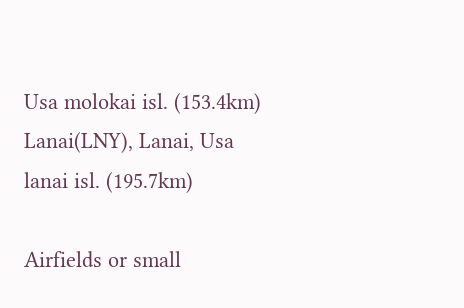Usa molokai isl. (153.4km)
Lanai(LNY), Lanai, Usa lanai isl. (195.7km)

Airfields or small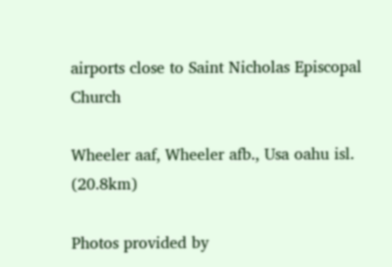airports close to Saint Nicholas Episcopal Church

Wheeler aaf, Wheeler afb., Usa oahu isl. (20.8km)

Photos provided by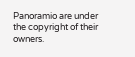Panoramio are under the copyright of their owners.